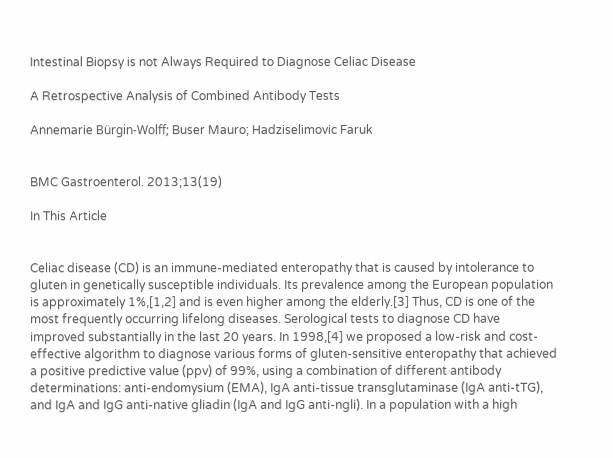Intestinal Biopsy is not Always Required to Diagnose Celiac Disease

A Retrospective Analysis of Combined Antibody Tests

Annemarie Bürgin-Wolff; Buser Mauro; Hadziselimovic Faruk


BMC Gastroenterol. 2013;13(19)

In This Article


Celiac disease (CD) is an immune-mediated enteropathy that is caused by intolerance to gluten in genetically susceptible individuals. Its prevalence among the European population is approximately 1%,[1,2] and is even higher among the elderly.[3] Thus, CD is one of the most frequently occurring lifelong diseases. Serological tests to diagnose CD have improved substantially in the last 20 years. In 1998,[4] we proposed a low-risk and cost-effective algorithm to diagnose various forms of gluten-sensitive enteropathy that achieved a positive predictive value (ppv) of 99%, using a combination of different antibody determinations: anti-endomysium (EMA), IgA anti-tissue transglutaminase (IgA anti-tTG), and IgA and IgG anti-native gliadin (IgA and IgG anti-ngli). In a population with a high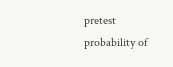pretest probability of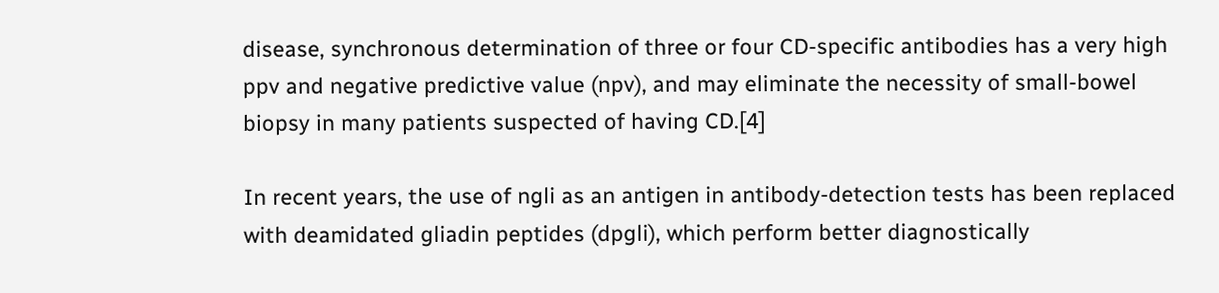disease, synchronous determination of three or four CD-specific antibodies has a very high ppv and negative predictive value (npv), and may eliminate the necessity of small-bowel biopsy in many patients suspected of having CD.[4]

In recent years, the use of ngli as an antigen in antibody-detection tests has been replaced with deamidated gliadin peptides (dpgli), which perform better diagnostically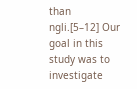than ngli.[5–12] Our goal in this study was to investigate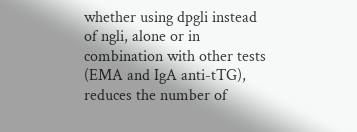whether using dpgli instead of ngli, alone or in combination with other tests (EMA and IgA anti-tTG), reduces the number of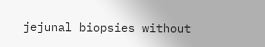jejunal biopsies without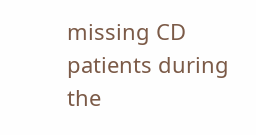missing CD patients during the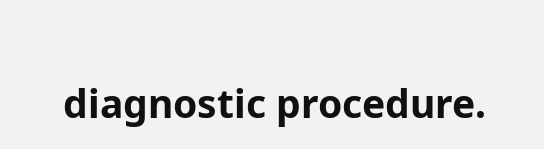diagnostic procedure.